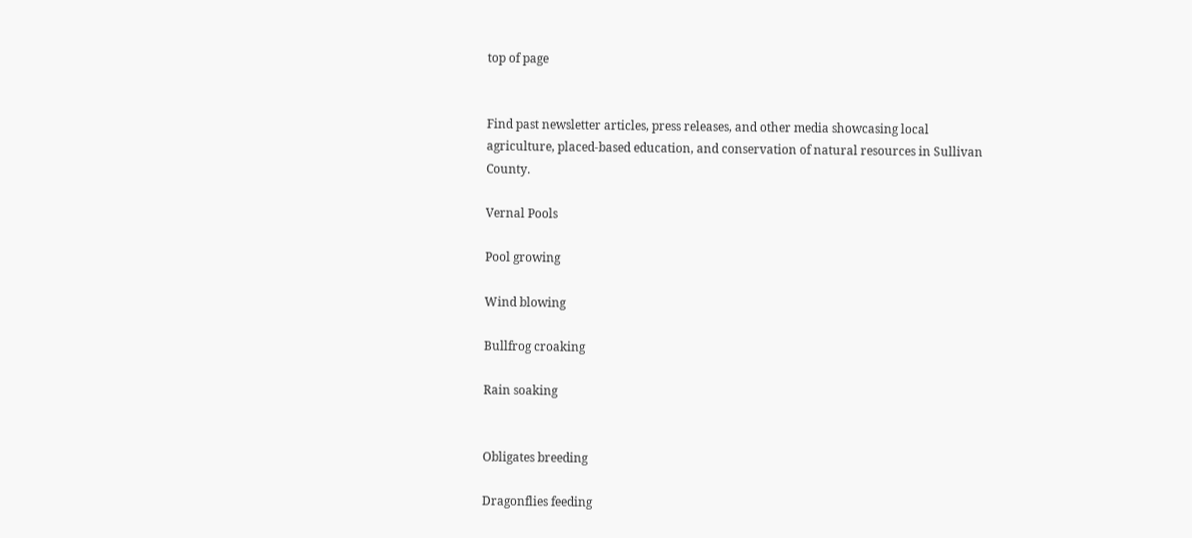top of page


Find past newsletter articles, press releases, and other media showcasing local agriculture, placed-based education, and conservation of natural resources in Sullivan County.

Vernal Pools

Pool growing

Wind blowing

Bullfrog croaking

Rain soaking


Obligates breeding

Dragonflies feeding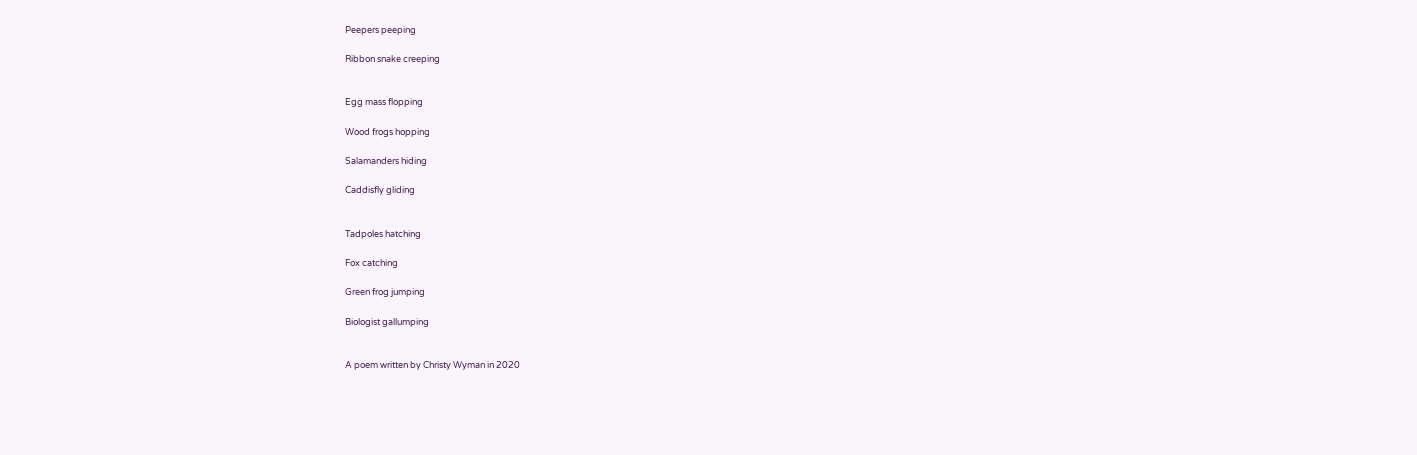Peepers peeping

Ribbon snake creeping


Egg mass flopping

Wood frogs hopping

Salamanders hiding

Caddisfly gliding


Tadpoles hatching

Fox catching

Green frog jumping

Biologist gallumping


A poem written by Christy Wyman in 2020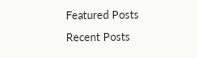Featured Posts
Recent Posts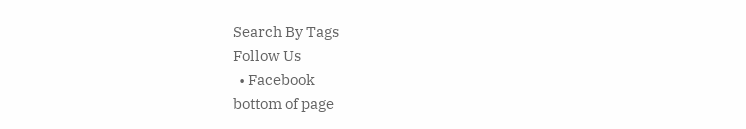Search By Tags
Follow Us
  • Facebook
bottom of page